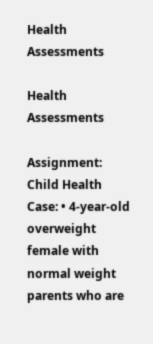Health Assessments

Health Assessments

Assignment: Child Health Case: • 4-year-old overweight female with normal weight parents who are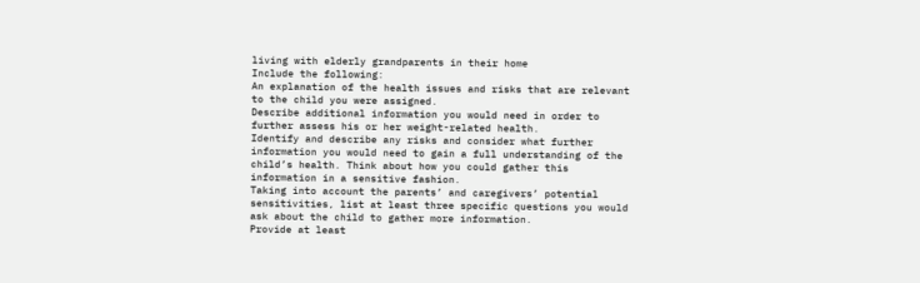living with elderly grandparents in their home
Include the following:
An explanation of the health issues and risks that are relevant to the child you were assigned.
Describe additional information you would need in order to further assess his or her weight-related health.
Identify and describe any risks and consider what further information you would need to gain a full understanding of the child’s health. Think about how you could gather this information in a sensitive fashion.
Taking into account the parents’ and caregivers’ potential sensitivities, list at least three specific questions you would ask about the child to gather more information.
Provide at least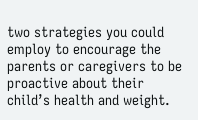two strategies you could employ to encourage the parents or caregivers to be proactive about their child’s health and weight.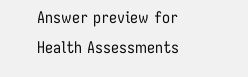Answer preview for Health Assessments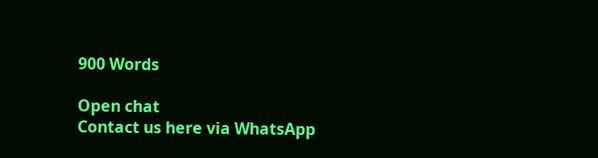900 Words

Open chat
Contact us here via WhatsApp